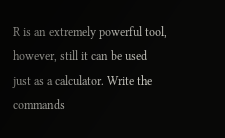R is an extremely powerful tool, however, still it can be used just as a calculator. Write the commands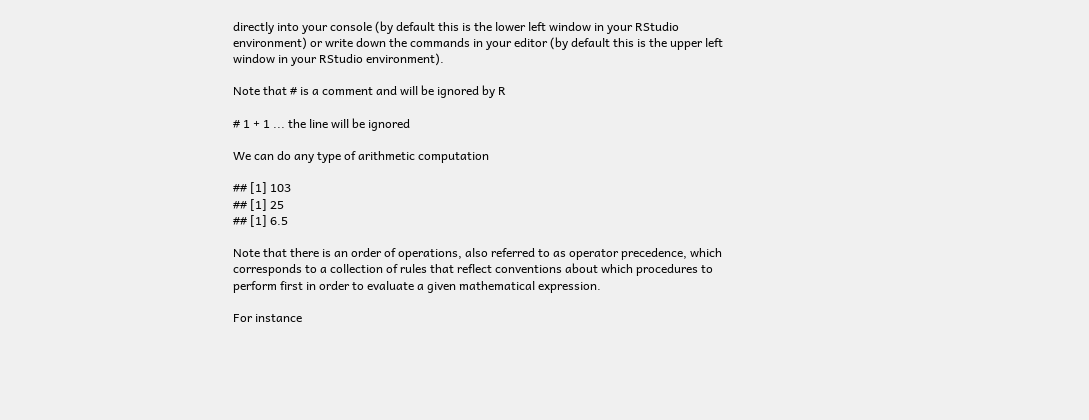directly into your console (by default this is the lower left window in your RStudio environment) or write down the commands in your editor (by default this is the upper left window in your RStudio environment).

Note that # is a comment and will be ignored by R

# 1 + 1 ... the line will be ignored

We can do any type of arithmetic computation

## [1] 103
## [1] 25
## [1] 6.5

Note that there is an order of operations, also referred to as operator precedence, which corresponds to a collection of rules that reflect conventions about which procedures to perform first in order to evaluate a given mathematical expression.

For instance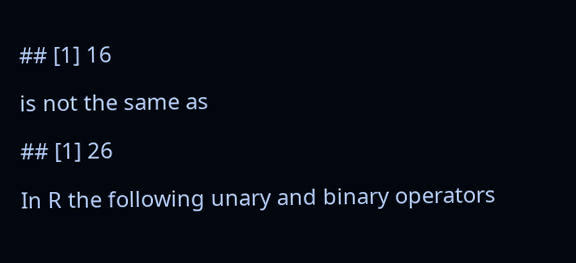## [1] 16

is not the same as

## [1] 26

In R the following unary and binary operators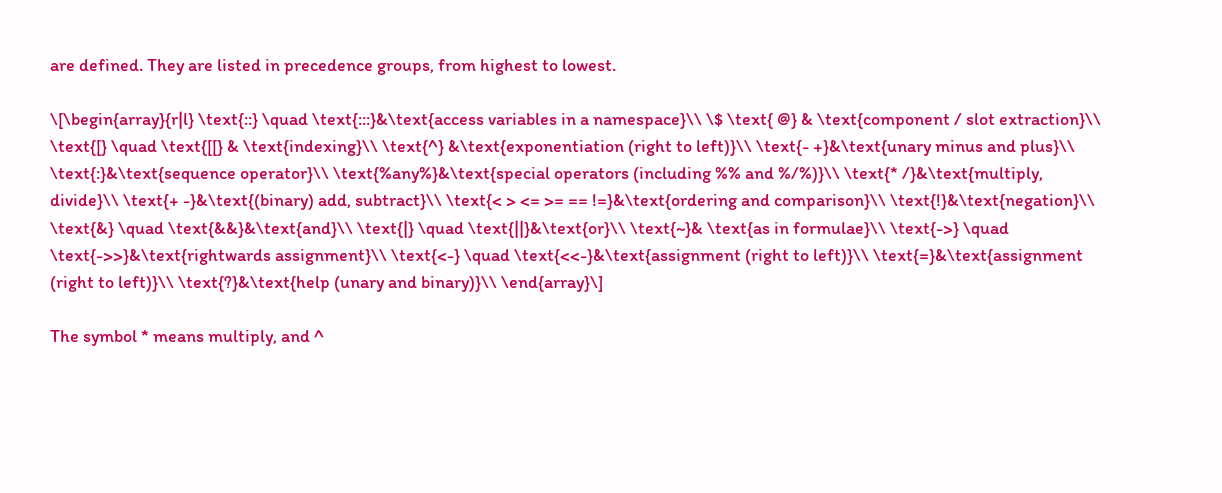are defined. They are listed in precedence groups, from highest to lowest.

\[\begin{array}{r|l} \text{::} \quad \text{:::}&\text{access variables in a namespace}\\ \$ \text{ @} & \text{component / slot extraction}\\ \text{[} \quad \text{[[} & \text{indexing}\\ \text{^} &\text{exponentiation (right to left)}\\ \text{- +}&\text{unary minus and plus}\\ \text{:}&\text{sequence operator}\\ \text{%any%}&\text{special operators (including %% and %/%)}\\ \text{* /}&\text{multiply, divide}\\ \text{+ -}&\text{(binary) add, subtract}\\ \text{< > <= >= == !=}&\text{ordering and comparison}\\ \text{!}&\text{negation}\\ \text{&} \quad \text{&&}&\text{and}\\ \text{|} \quad \text{||}&\text{or}\\ \text{~}& \text{as in formulae}\\ \text{->} \quad \text{->>}&\text{rightwards assignment}\\ \text{<-} \quad \text{<<-}&\text{assignment (right to left)}\\ \text{=}&\text{assignment (right to left)}\\ \text{?}&\text{help (unary and binary)}\\ \end{array}\]

The symbol * means multiply, and ^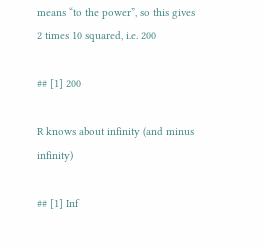means “to the power”, so this gives 2 times 10 squared, i.e. 200

## [1] 200

R knows about infinity (and minus infinity)

## [1] Inf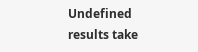Undefined results take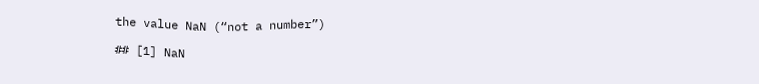the value NaN (“not a number”)

## [1] NaN